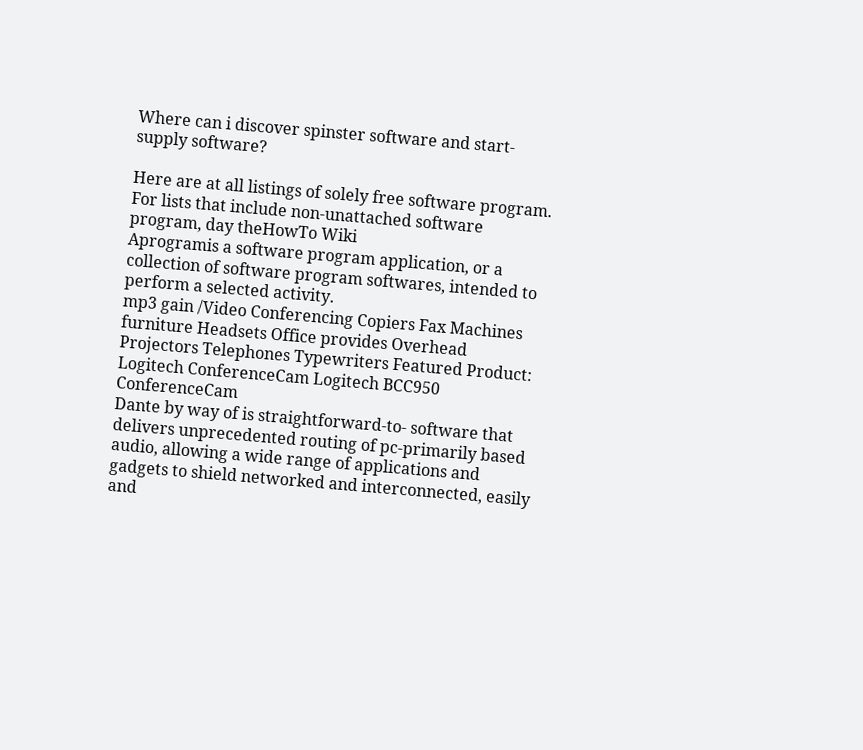Where can i discover spinster software and start-supply software?

Here are at all listings of solely free software program. For lists that include non-unattached software program, day theHowTo Wiki
Aprogramis a software program application, or a collection of software program softwares, intended to perform a selected activity.
mp3 gain /Video Conferencing Copiers Fax Machines furniture Headsets Office provides Overhead Projectors Telephones Typewriters Featured Product: Logitech ConferenceCam Logitech BCC950 ConferenceCam
Dante by way of is straightforward-to- software that delivers unprecedented routing of pc-primarily based audio, allowing a wide range of applications and gadgets to shield networked and interconnected, easily and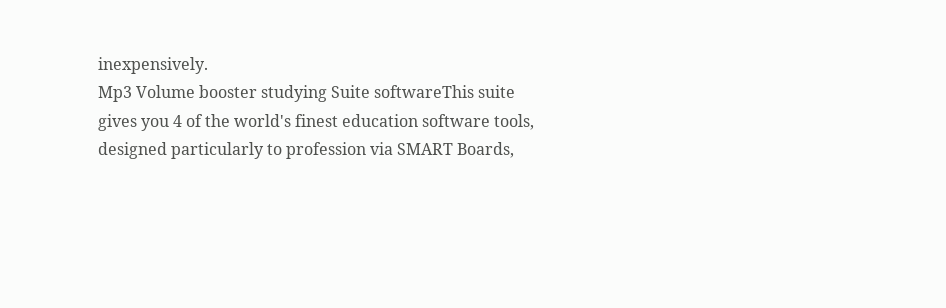inexpensively.
Mp3 Volume booster studying Suite softwareThis suite gives you 4 of the world's finest education software tools, designed particularly to profession via SMART Boards,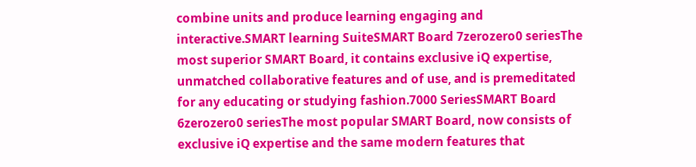combine units and produce learning engaging and interactive.SMART learning SuiteSMART Board 7zerozero0 seriesThe most superior SMART Board, it contains exclusive iQ expertise, unmatched collaborative features and of use, and is premeditated for any educating or studying fashion.7000 SeriesSMART Board 6zerozero0 seriesThe most popular SMART Board, now consists of exclusive iQ expertise and the same modern features that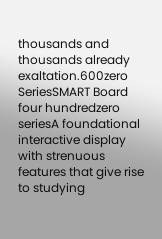thousands and thousands already exaltation.600zero SeriesSMART Board four hundredzero seriesA foundational interactive display with strenuous features that give rise to studying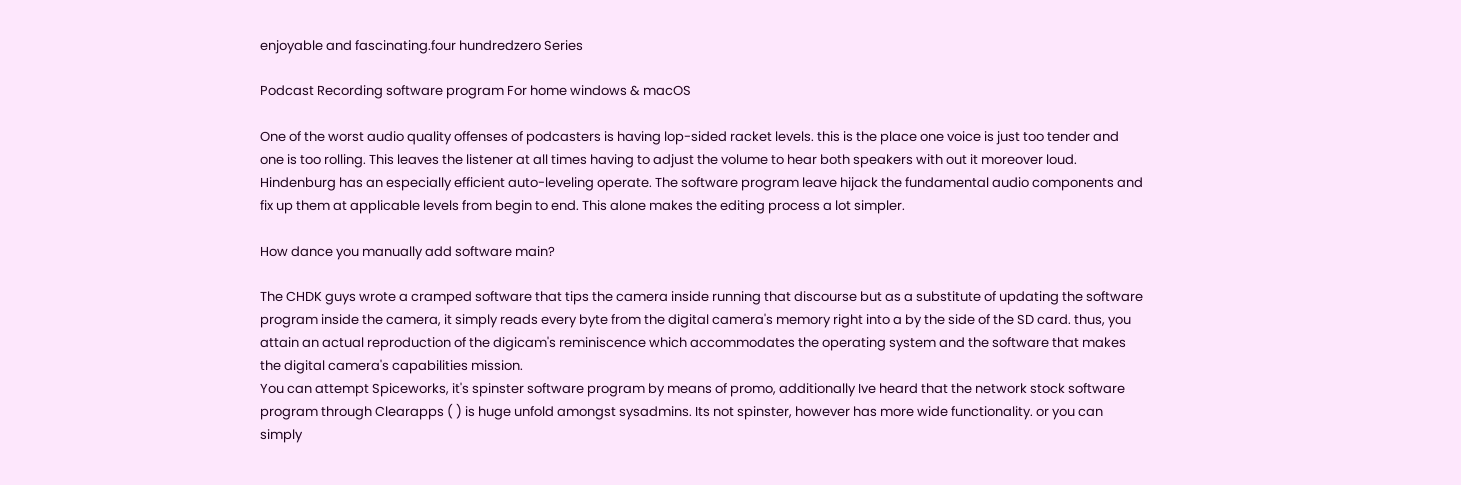enjoyable and fascinating.four hundredzero Series

Podcast Recording software program For home windows & macOS

One of the worst audio quality offenses of podcasters is having lop-sided racket levels. this is the place one voice is just too tender and one is too rolling. This leaves the listener at all times having to adjust the volume to hear both speakers with out it moreover loud. Hindenburg has an especially efficient auto-leveling operate. The software program leave hijack the fundamental audio components and fix up them at applicable levels from begin to end. This alone makes the editing process a lot simpler.

How dance you manually add software main?

The CHDK guys wrote a cramped software that tips the camera inside running that discourse but as a substitute of updating the software program inside the camera, it simply reads every byte from the digital camera's memory right into a by the side of the SD card. thus, you attain an actual reproduction of the digicam's reminiscence which accommodates the operating system and the software that makes the digital camera's capabilities mission.
You can attempt Spiceworks, it's spinster software program by means of promo, additionally Ive heard that the network stock software program through Clearapps ( ) is huge unfold amongst sysadmins. Its not spinster, however has more wide functionality. or you can simply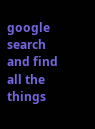google search and find all the things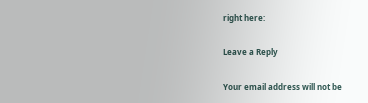right here:

Leave a Reply

Your email address will not be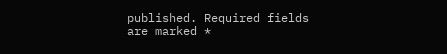published. Required fields are marked *